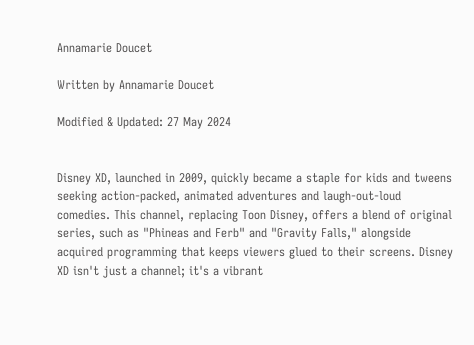Annamarie Doucet

Written by Annamarie Doucet

Modified & Updated: 27 May 2024


Disney XD, launched in 2009, quickly became a staple for kids and tweens seeking action-packed, animated adventures and laugh-out-loud comedies. This channel, replacing Toon Disney, offers a blend of original series, such as "Phineas and Ferb" and "Gravity Falls," alongside acquired programming that keeps viewers glued to their screens. Disney XD isn't just a channel; it's a vibrant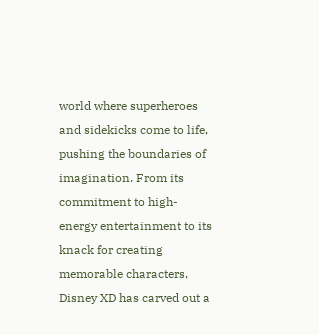world where superheroes and sidekicks come to life, pushing the boundaries of imagination. From its commitment to high-energy entertainment to its knack for creating memorable characters, Disney XD has carved out a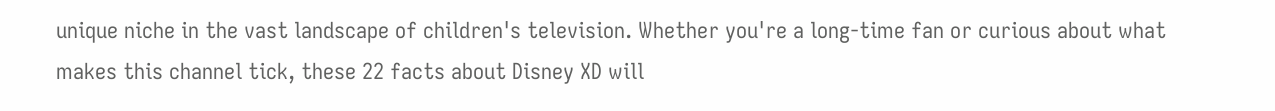unique niche in the vast landscape of children's television. Whether you're a long-time fan or curious about what makes this channel tick, these 22 facts about Disney XD will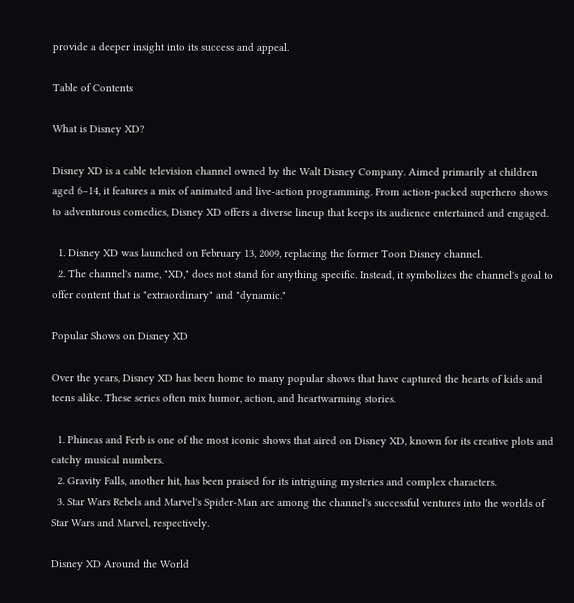provide a deeper insight into its success and appeal.

Table of Contents

What is Disney XD?

Disney XD is a cable television channel owned by the Walt Disney Company. Aimed primarily at children aged 6–14, it features a mix of animated and live-action programming. From action-packed superhero shows to adventurous comedies, Disney XD offers a diverse lineup that keeps its audience entertained and engaged.

  1. Disney XD was launched on February 13, 2009, replacing the former Toon Disney channel.
  2. The channel's name, "XD," does not stand for anything specific. Instead, it symbolizes the channel's goal to offer content that is "extraordinary" and "dynamic."

Popular Shows on Disney XD

Over the years, Disney XD has been home to many popular shows that have captured the hearts of kids and teens alike. These series often mix humor, action, and heartwarming stories.

  1. Phineas and Ferb is one of the most iconic shows that aired on Disney XD, known for its creative plots and catchy musical numbers.
  2. Gravity Falls, another hit, has been praised for its intriguing mysteries and complex characters.
  3. Star Wars Rebels and Marvel's Spider-Man are among the channel's successful ventures into the worlds of Star Wars and Marvel, respectively.

Disney XD Around the World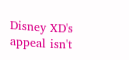Disney XD's appeal isn't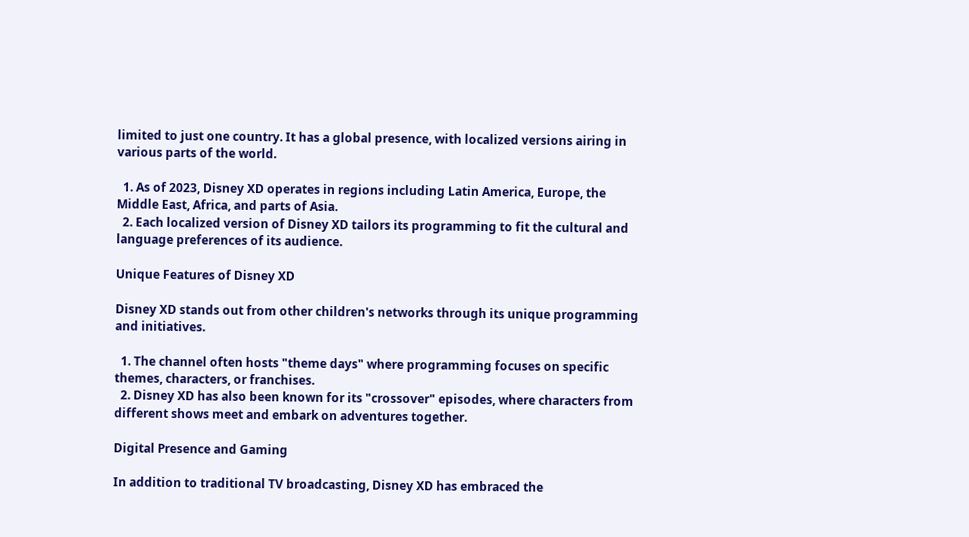limited to just one country. It has a global presence, with localized versions airing in various parts of the world.

  1. As of 2023, Disney XD operates in regions including Latin America, Europe, the Middle East, Africa, and parts of Asia.
  2. Each localized version of Disney XD tailors its programming to fit the cultural and language preferences of its audience.

Unique Features of Disney XD

Disney XD stands out from other children's networks through its unique programming and initiatives.

  1. The channel often hosts "theme days" where programming focuses on specific themes, characters, or franchises.
  2. Disney XD has also been known for its "crossover" episodes, where characters from different shows meet and embark on adventures together.

Digital Presence and Gaming

In addition to traditional TV broadcasting, Disney XD has embraced the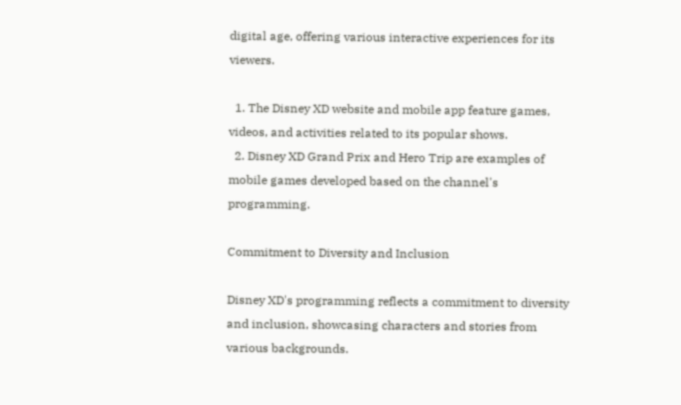digital age, offering various interactive experiences for its viewers.

  1. The Disney XD website and mobile app feature games, videos, and activities related to its popular shows.
  2. Disney XD Grand Prix and Hero Trip are examples of mobile games developed based on the channel's programming.

Commitment to Diversity and Inclusion

Disney XD's programming reflects a commitment to diversity and inclusion, showcasing characters and stories from various backgrounds.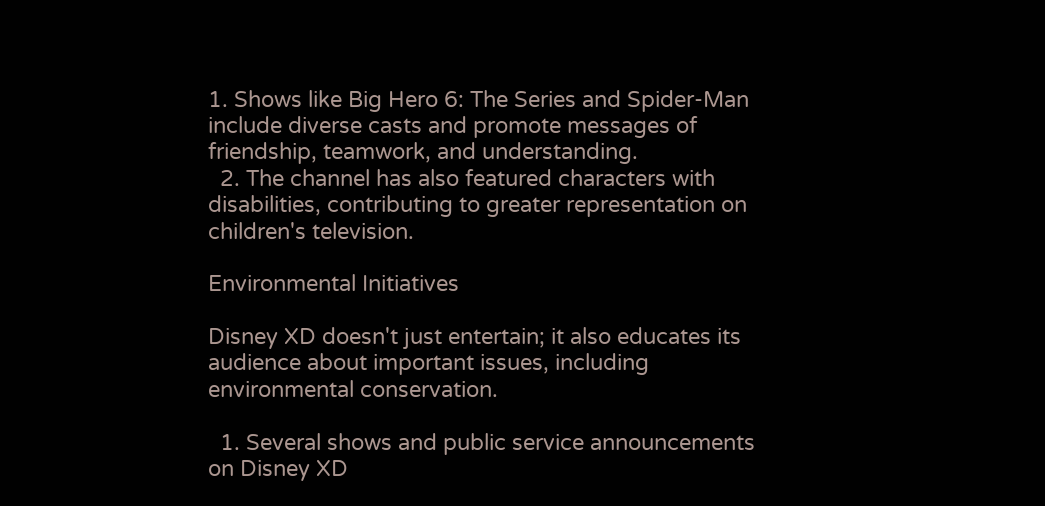1. Shows like Big Hero 6: The Series and Spider-Man include diverse casts and promote messages of friendship, teamwork, and understanding.
  2. The channel has also featured characters with disabilities, contributing to greater representation on children's television.

Environmental Initiatives

Disney XD doesn't just entertain; it also educates its audience about important issues, including environmental conservation.

  1. Several shows and public service announcements on Disney XD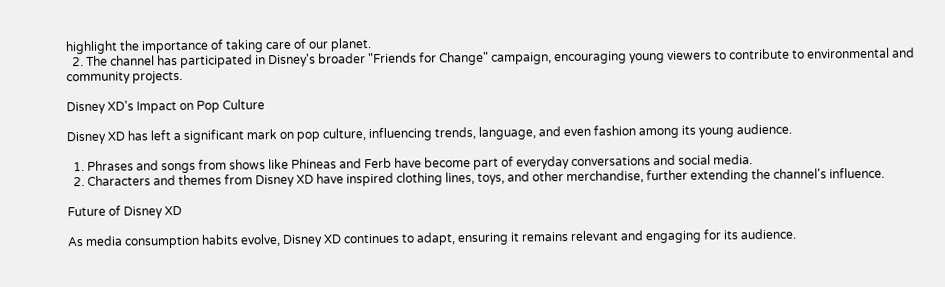highlight the importance of taking care of our planet.
  2. The channel has participated in Disney's broader "Friends for Change" campaign, encouraging young viewers to contribute to environmental and community projects.

Disney XD's Impact on Pop Culture

Disney XD has left a significant mark on pop culture, influencing trends, language, and even fashion among its young audience.

  1. Phrases and songs from shows like Phineas and Ferb have become part of everyday conversations and social media.
  2. Characters and themes from Disney XD have inspired clothing lines, toys, and other merchandise, further extending the channel's influence.

Future of Disney XD

As media consumption habits evolve, Disney XD continues to adapt, ensuring it remains relevant and engaging for its audience.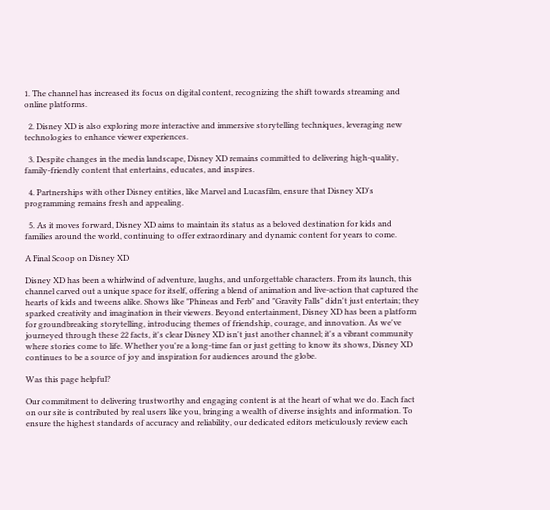1. The channel has increased its focus on digital content, recognizing the shift towards streaming and online platforms.

  2. Disney XD is also exploring more interactive and immersive storytelling techniques, leveraging new technologies to enhance viewer experiences.

  3. Despite changes in the media landscape, Disney XD remains committed to delivering high-quality, family-friendly content that entertains, educates, and inspires.

  4. Partnerships with other Disney entities, like Marvel and Lucasfilm, ensure that Disney XD's programming remains fresh and appealing.

  5. As it moves forward, Disney XD aims to maintain its status as a beloved destination for kids and families around the world, continuing to offer extraordinary and dynamic content for years to come.

A Final Scoop on Disney XD

Disney XD has been a whirlwind of adventure, laughs, and unforgettable characters. From its launch, this channel carved out a unique space for itself, offering a blend of animation and live-action that captured the hearts of kids and tweens alike. Shows like "Phineas and Ferb" and "Gravity Falls" didn't just entertain; they sparked creativity and imagination in their viewers. Beyond entertainment, Disney XD has been a platform for groundbreaking storytelling, introducing themes of friendship, courage, and innovation. As we've journeyed through these 22 facts, it's clear Disney XD isn't just another channel; it's a vibrant community where stories come to life. Whether you're a long-time fan or just getting to know its shows, Disney XD continues to be a source of joy and inspiration for audiences around the globe.

Was this page helpful?

Our commitment to delivering trustworthy and engaging content is at the heart of what we do. Each fact on our site is contributed by real users like you, bringing a wealth of diverse insights and information. To ensure the highest standards of accuracy and reliability, our dedicated editors meticulously review each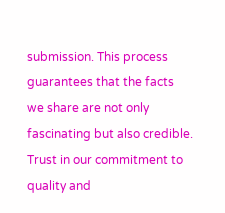submission. This process guarantees that the facts we share are not only fascinating but also credible. Trust in our commitment to quality and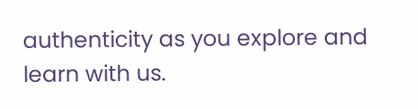authenticity as you explore and learn with us.